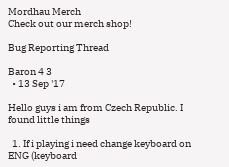Mordhau Merch
Check out our merch shop!

Bug Reporting Thread

Baron 4 3
  • 13 Sep '17

Hello guys i am from Czech Republic. I found little things

  1. If i playing i need change keyboard on ENG (keyboard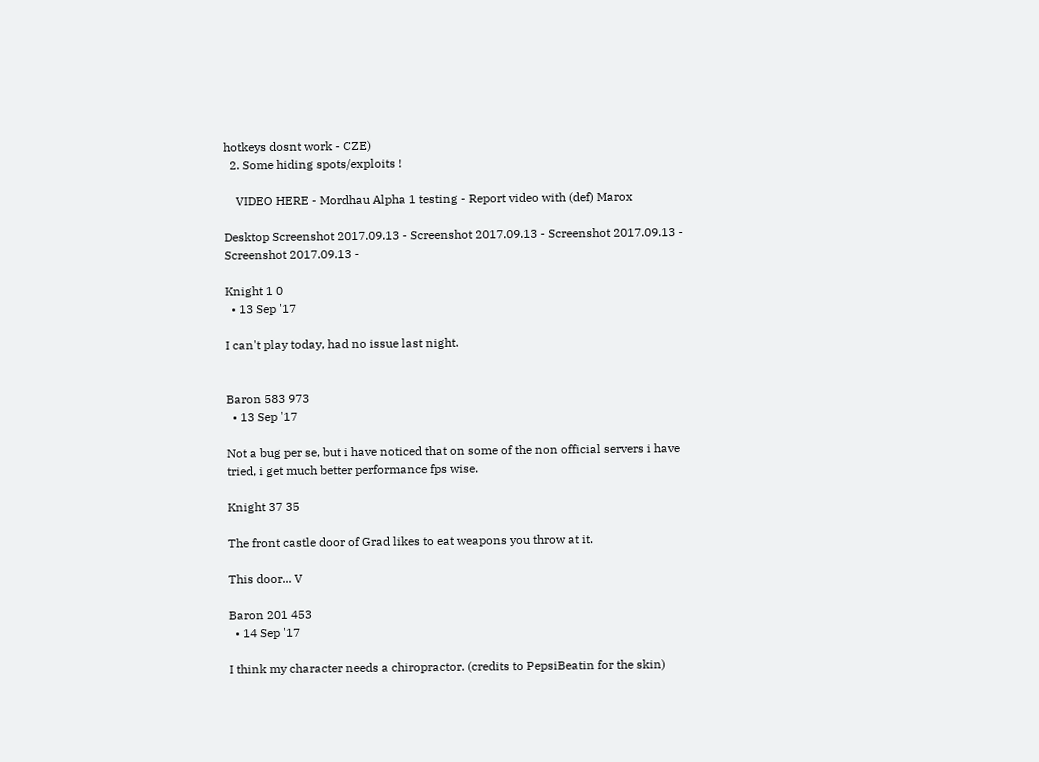hotkeys dosnt work - CZE)
  2. Some hiding spots/exploits !

    VIDEO HERE - Mordhau Alpha 1 testing - Report video with (def) Marox

Desktop Screenshot 2017.09.13 - Screenshot 2017.09.13 - Screenshot 2017.09.13 - Screenshot 2017.09.13 -

Knight 1 0
  • 13 Sep '17

I can't play today, had no issue last night.


Baron 583 973
  • 13 Sep '17

Not a bug per se, but i have noticed that on some of the non official servers i have tried, i get much better performance fps wise.

Knight 37 35

The front castle door of Grad likes to eat weapons you throw at it.

This door... V

Baron 201 453
  • 14 Sep '17

I think my character needs a chiropractor. (credits to PepsiBeatin for the skin)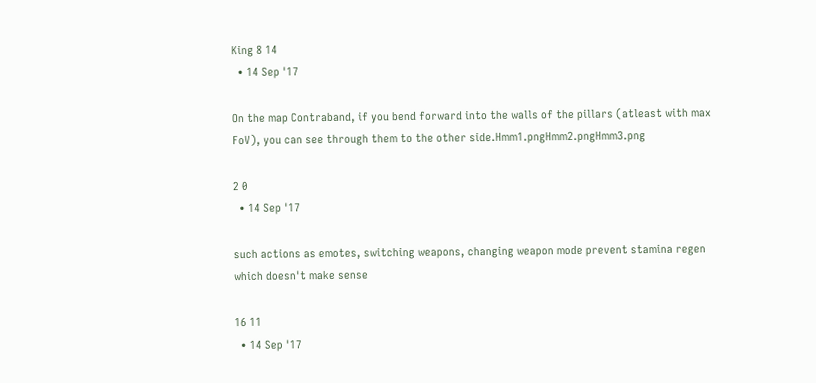King 8 14
  • 14 Sep '17

On the map Contraband, if you bend forward into the walls of the pillars (atleast with max FoV), you can see through them to the other side.Hmm1.pngHmm2.pngHmm3.png

2 0
  • 14 Sep '17

such actions as emotes, switching weapons, changing weapon mode prevent stamina regen which doesn't make sense

16 11
  • 14 Sep '17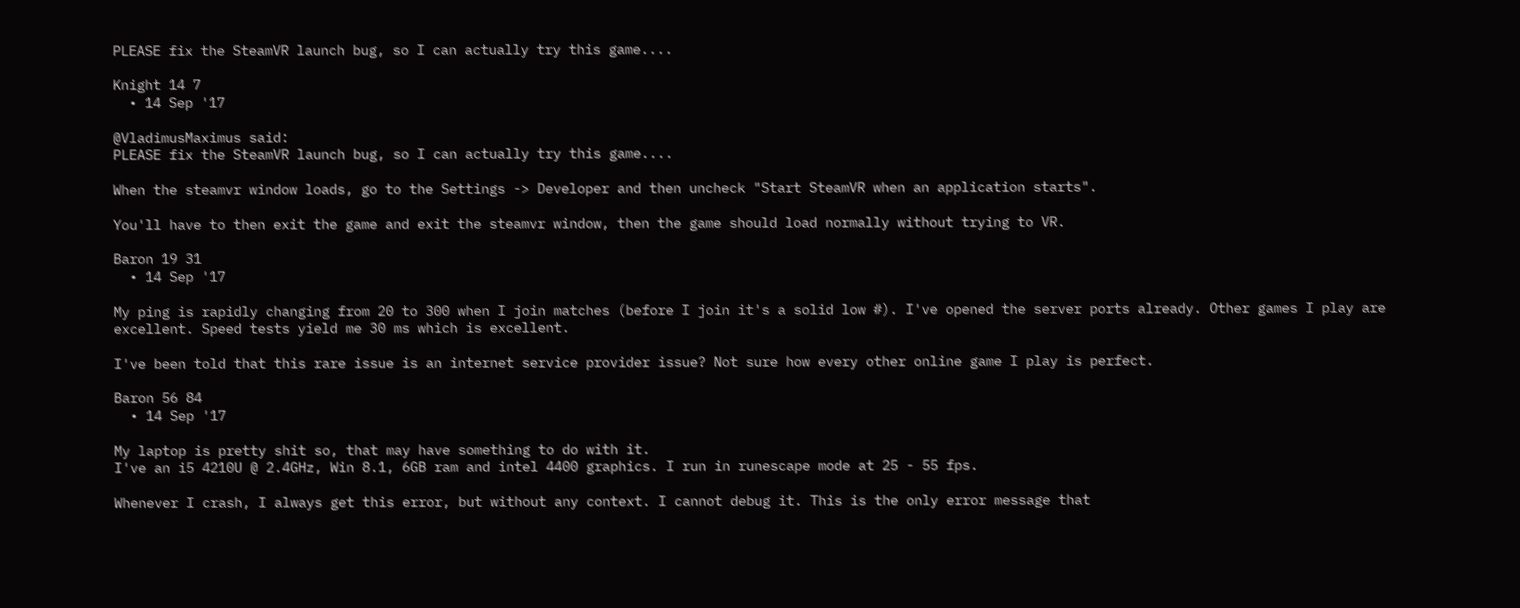PLEASE fix the SteamVR launch bug, so I can actually try this game....

Knight 14 7
  • 14 Sep '17

@VladimusMaximus said:
PLEASE fix the SteamVR launch bug, so I can actually try this game....

When the steamvr window loads, go to the Settings -> Developer and then uncheck "Start SteamVR when an application starts".

You'll have to then exit the game and exit the steamvr window, then the game should load normally without trying to VR.

Baron 19 31
  • 14 Sep '17

My ping is rapidly changing from 20 to 300 when I join matches (before I join it's a solid low #). I've opened the server ports already. Other games I play are excellent. Speed tests yield me 30 ms which is excellent.

I've been told that this rare issue is an internet service provider issue? Not sure how every other online game I play is perfect.

Baron 56 84
  • 14 Sep '17

My laptop is pretty shit so, that may have something to do with it.
I've an i5 4210U @ 2.4GHz, Win 8.1, 6GB ram and intel 4400 graphics. I run in runescape mode at 25 - 55 fps.

Whenever I crash, I always get this error, but without any context. I cannot debug it. This is the only error message that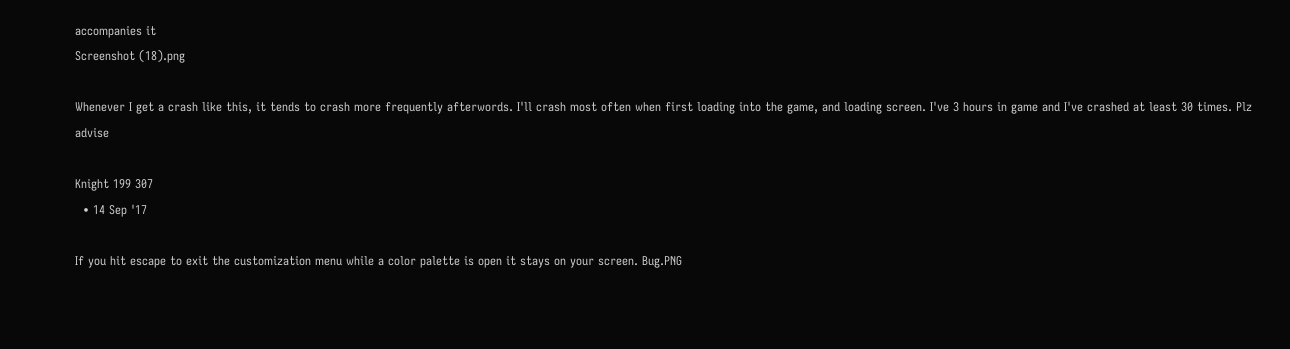accompanies it
Screenshot (18).png

Whenever I get a crash like this, it tends to crash more frequently afterwords. I'll crash most often when first loading into the game, and loading screen. I've 3 hours in game and I've crashed at least 30 times. Plz advise

Knight 199 307
  • 14 Sep '17

If you hit escape to exit the customization menu while a color palette is open it stays on your screen. Bug.PNG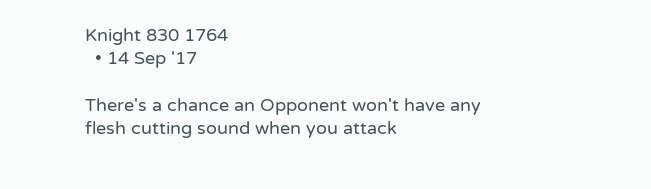Knight 830 1764
  • 14 Sep '17

There's a chance an Opponent won't have any flesh cutting sound when you attack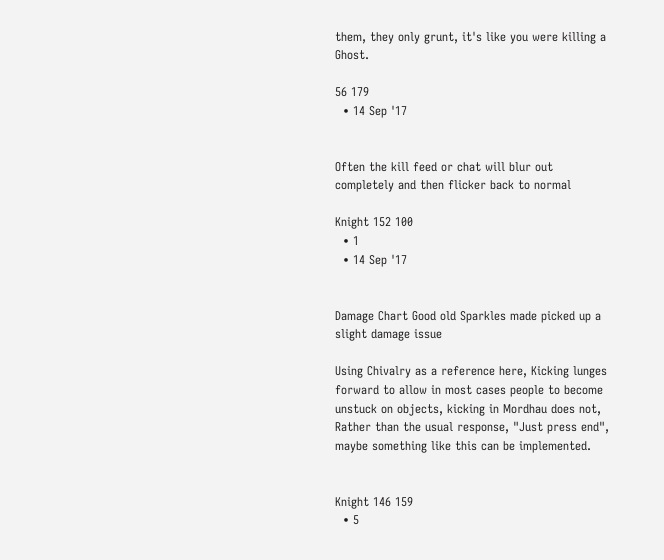them, they only grunt, it's like you were killing a Ghost.

56 179
  • 14 Sep '17


Often the kill feed or chat will blur out completely and then flicker back to normal

Knight 152 100
  • 1
  • 14 Sep '17


Damage Chart Good old Sparkles made picked up a slight damage issue

Using Chivalry as a reference here, Kicking lunges forward to allow in most cases people to become unstuck on objects, kicking in Mordhau does not, Rather than the usual response, "Just press end", maybe something like this can be implemented.


Knight 146 159
  • 5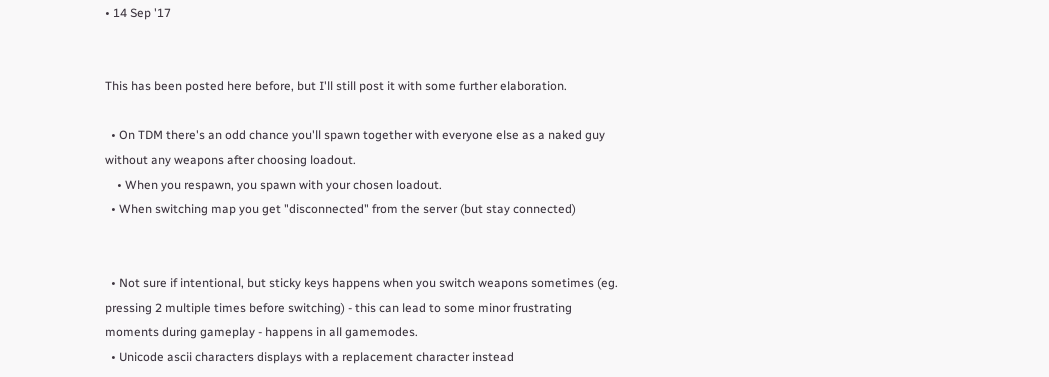• 14 Sep '17


This has been posted here before, but I'll still post it with some further elaboration.

  • On TDM there's an odd chance you'll spawn together with everyone else as a naked guy without any weapons after choosing loadout.
    • When you respawn, you spawn with your chosen loadout.
  • When switching map you get "disconnected" from the server (but stay connected)


  • Not sure if intentional, but sticky keys happens when you switch weapons sometimes (eg. pressing 2 multiple times before switching) - this can lead to some minor frustrating moments during gameplay - happens in all gamemodes.
  • Unicode ascii characters displays with a replacement character instead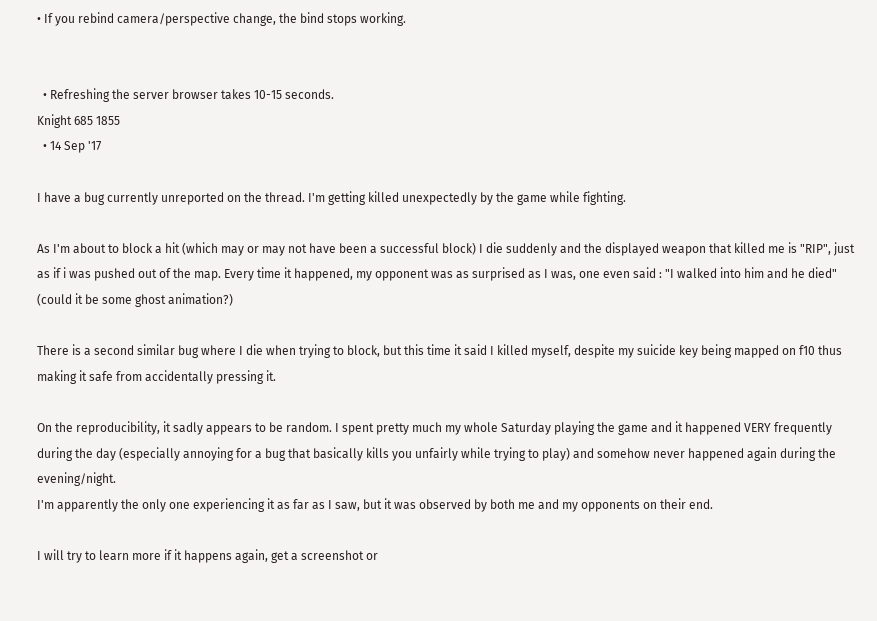• If you rebind camera/perspective change, the bind stops working.


  • Refreshing the server browser takes 10-15 seconds.
Knight 685 1855
  • 14 Sep '17

I have a bug currently unreported on the thread. I'm getting killed unexpectedly by the game while fighting.

As I'm about to block a hit (which may or may not have been a successful block) I die suddenly and the displayed weapon that killed me is "RIP", just as if i was pushed out of the map. Every time it happened, my opponent was as surprised as I was, one even said : "I walked into him and he died" (could it be some ghost animation?)

There is a second similar bug where I die when trying to block, but this time it said I killed myself, despite my suicide key being mapped on f10 thus making it safe from accidentally pressing it.

On the reproducibility, it sadly appears to be random. I spent pretty much my whole Saturday playing the game and it happened VERY frequently during the day (especially annoying for a bug that basically kills you unfairly while trying to play) and somehow never happened again during the evening/night.
I'm apparently the only one experiencing it as far as I saw, but it was observed by both me and my opponents on their end.

I will try to learn more if it happens again, get a screenshot or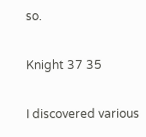so.

Knight 37 35

I discovered various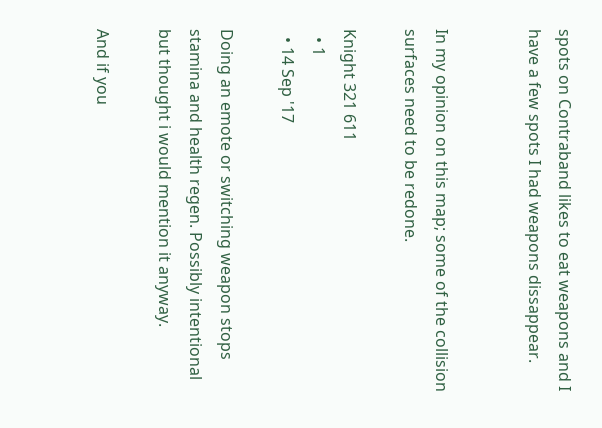spots on Contraband likes to eat weapons and I have a few spots I had weapons dissappear.


In my opinion on this map; some of the collision surfaces need to be redone.

Knight 321 611
  • 1
  • 14 Sep '17

Doing an emote or switching weapon stops stamina and health regen. Possibly intentional but thought i would mention it anyway.

And if you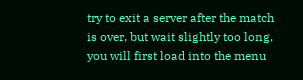try to exit a server after the match is over, but wait slightly too long, you will first load into the menu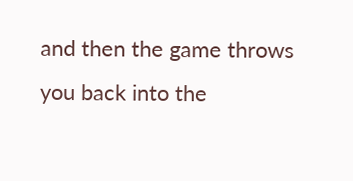and then the game throws you back into the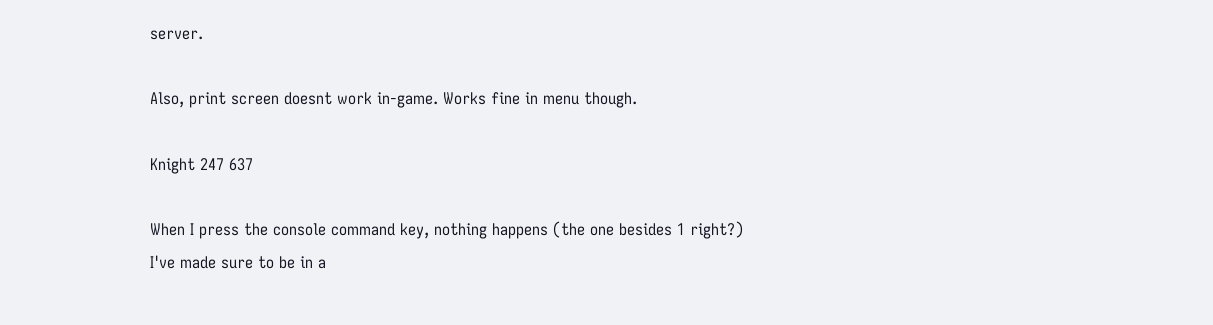server.

Also, print screen doesnt work in-game. Works fine in menu though.

Knight 247 637

When I press the console command key, nothing happens (the one besides 1 right?) I've made sure to be in a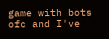game with bots ofc and I've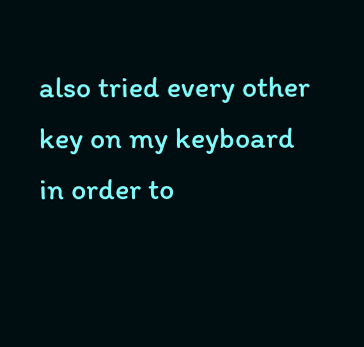also tried every other key on my keyboard in order to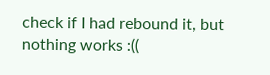check if I had rebound it, but nothing works :((